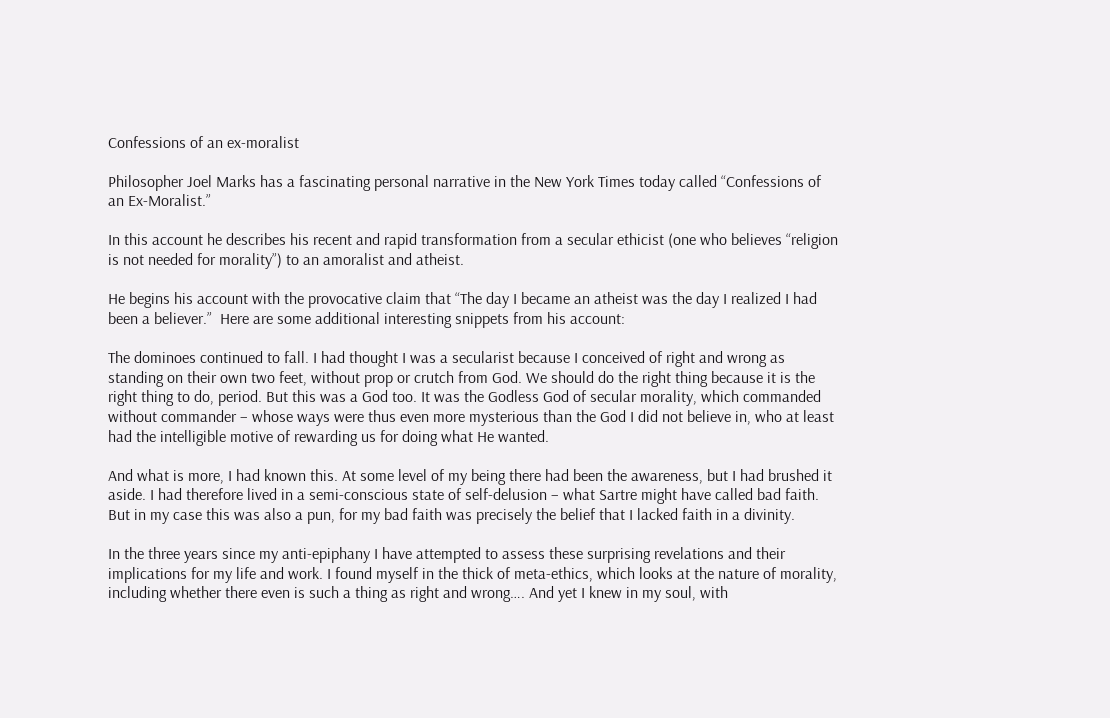Confessions of an ex-moralist

Philosopher Joel Marks has a fascinating personal narrative in the New York Times today called “Confessions of an Ex-Moralist.”

In this account he describes his recent and rapid transformation from a secular ethicist (one who believes “religion is not needed for morality”) to an amoralist and atheist.

He begins his account with the provocative claim that “The day I became an atheist was the day I realized I had been a believer.”  Here are some additional interesting snippets from his account:

The dominoes continued to fall. I had thought I was a secularist because I conceived of right and wrong as standing on their own two feet, without prop or crutch from God. We should do the right thing because it is the right thing to do, period. But this was a God too. It was the Godless God of secular morality, which commanded without commander – whose ways were thus even more mysterious than the God I did not believe in, who at least had the intelligible motive of rewarding us for doing what He wanted.

And what is more, I had known this. At some level of my being there had been the awareness, but I had brushed it aside. I had therefore lived in a semi-conscious state of self-delusion – what Sartre might have called bad faith. But in my case this was also a pun, for my bad faith was precisely the belief that I lacked faith in a divinity.

In the three years since my anti-epiphany I have attempted to assess these surprising revelations and their implications for my life and work. I found myself in the thick of meta-ethics, which looks at the nature of morality, including whether there even is such a thing as right and wrong…. And yet I knew in my soul, with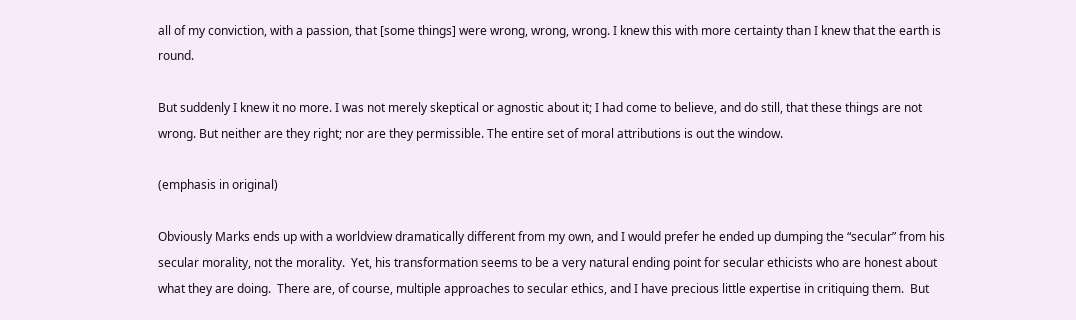all of my conviction, with a passion, that [some things] were wrong, wrong, wrong. I knew this with more certainty than I knew that the earth is round.

But suddenly I knew it no more. I was not merely skeptical or agnostic about it; I had come to believe, and do still, that these things are not wrong. But neither are they right; nor are they permissible. The entire set of moral attributions is out the window.

(emphasis in original)

Obviously Marks ends up with a worldview dramatically different from my own, and I would prefer he ended up dumping the “secular” from his secular morality, not the morality.  Yet, his transformation seems to be a very natural ending point for secular ethicists who are honest about what they are doing.  There are, of course, multiple approaches to secular ethics, and I have precious little expertise in critiquing them.  But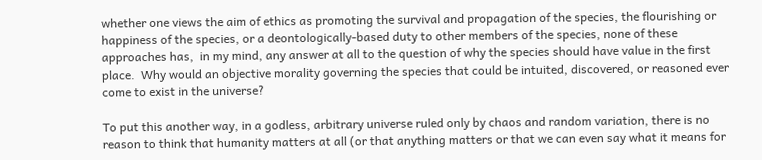whether one views the aim of ethics as promoting the survival and propagation of the species, the flourishing or happiness of the species, or a deontologically-based duty to other members of the species, none of these approaches has,  in my mind, any answer at all to the question of why the species should have value in the first place.  Why would an objective morality governing the species that could be intuited, discovered, or reasoned ever come to exist in the universe?

To put this another way, in a godless, arbitrary universe ruled only by chaos and random variation, there is no reason to think that humanity matters at all (or that anything matters or that we can even say what it means for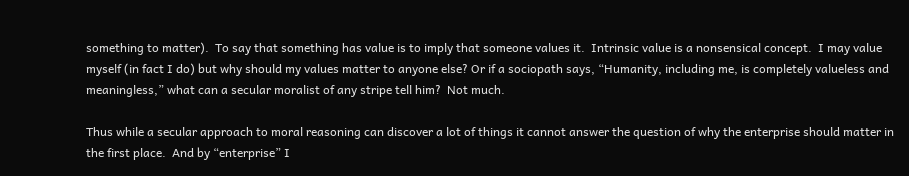something to matter).  To say that something has value is to imply that someone values it.  Intrinsic value is a nonsensical concept.  I may value myself (in fact I do) but why should my values matter to anyone else? Or if a sociopath says, “Humanity, including me, is completely valueless and meaningless,” what can a secular moralist of any stripe tell him?  Not much.

Thus while a secular approach to moral reasoning can discover a lot of things it cannot answer the question of why the enterprise should matter in the first place.  And by “enterprise” I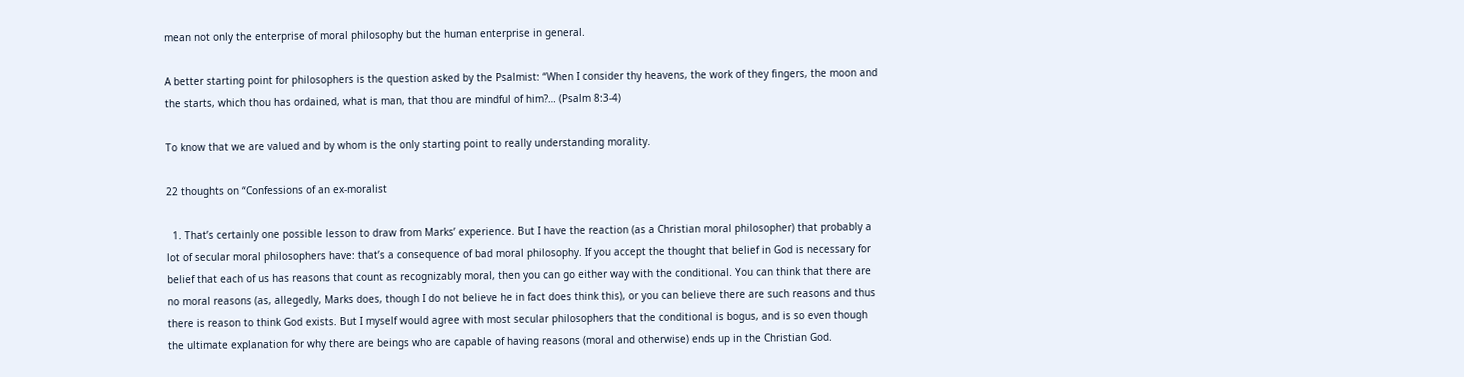mean not only the enterprise of moral philosophy but the human enterprise in general.

A better starting point for philosophers is the question asked by the Psalmist: “When I consider thy heavens, the work of they fingers, the moon and the starts, which thou has ordained, what is man, that thou are mindful of him?… (Psalm 8:3-4)

To know that we are valued and by whom is the only starting point to really understanding morality.

22 thoughts on “Confessions of an ex-moralist

  1. That’s certainly one possible lesson to draw from Marks’ experience. But I have the reaction (as a Christian moral philosopher) that probably a lot of secular moral philosophers have: that’s a consequence of bad moral philosophy. If you accept the thought that belief in God is necessary for belief that each of us has reasons that count as recognizably moral, then you can go either way with the conditional. You can think that there are no moral reasons (as, allegedly, Marks does, though I do not believe he in fact does think this), or you can believe there are such reasons and thus there is reason to think God exists. But I myself would agree with most secular philosophers that the conditional is bogus, and is so even though the ultimate explanation for why there are beings who are capable of having reasons (moral and otherwise) ends up in the Christian God.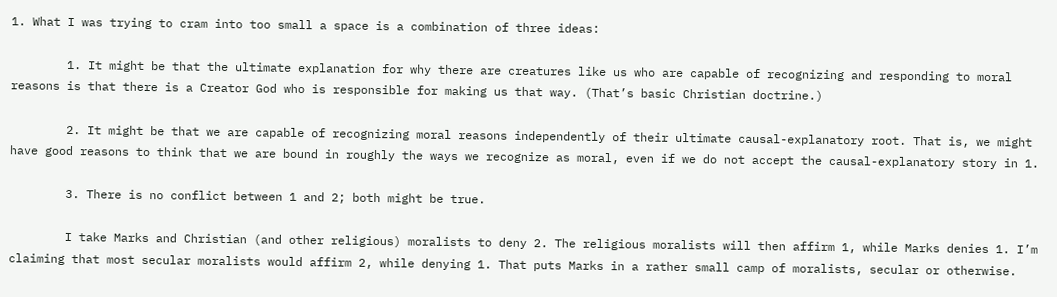1. What I was trying to cram into too small a space is a combination of three ideas:

        1. It might be that the ultimate explanation for why there are creatures like us who are capable of recognizing and responding to moral reasons is that there is a Creator God who is responsible for making us that way. (That’s basic Christian doctrine.)

        2. It might be that we are capable of recognizing moral reasons independently of their ultimate causal-explanatory root. That is, we might have good reasons to think that we are bound in roughly the ways we recognize as moral, even if we do not accept the causal-explanatory story in 1.

        3. There is no conflict between 1 and 2; both might be true.

        I take Marks and Christian (and other religious) moralists to deny 2. The religious moralists will then affirm 1, while Marks denies 1. I’m claiming that most secular moralists would affirm 2, while denying 1. That puts Marks in a rather small camp of moralists, secular or otherwise.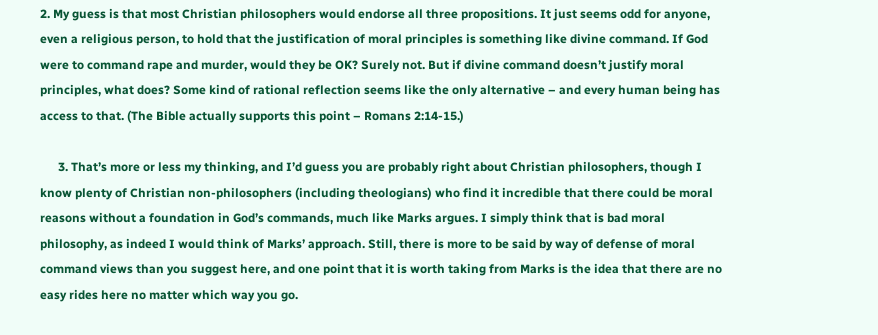2. My guess is that most Christian philosophers would endorse all three propositions. It just seems odd for anyone, even a religious person, to hold that the justification of moral principles is something like divine command. If God were to command rape and murder, would they be OK? Surely not. But if divine command doesn’t justify moral principles, what does? Some kind of rational reflection seems like the only alternative – and every human being has access to that. (The Bible actually supports this point – Romans 2:14-15.)

      3. That’s more or less my thinking, and I’d guess you are probably right about Christian philosophers, though I know plenty of Christian non-philosophers (including theologians) who find it incredible that there could be moral reasons without a foundation in God’s commands, much like Marks argues. I simply think that is bad moral philosophy, as indeed I would think of Marks’ approach. Still, there is more to be said by way of defense of moral command views than you suggest here, and one point that it is worth taking from Marks is the idea that there are no easy rides here no matter which way you go.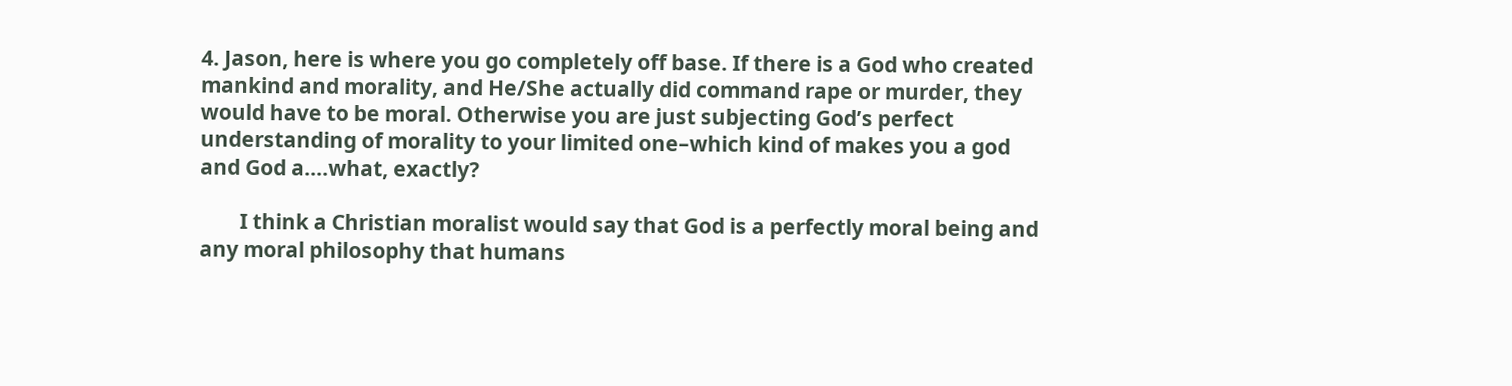4. Jason, here is where you go completely off base. If there is a God who created mankind and morality, and He/She actually did command rape or murder, they would have to be moral. Otherwise you are just subjecting God’s perfect understanding of morality to your limited one–which kind of makes you a god and God a….what, exactly?

        I think a Christian moralist would say that God is a perfectly moral being and any moral philosophy that humans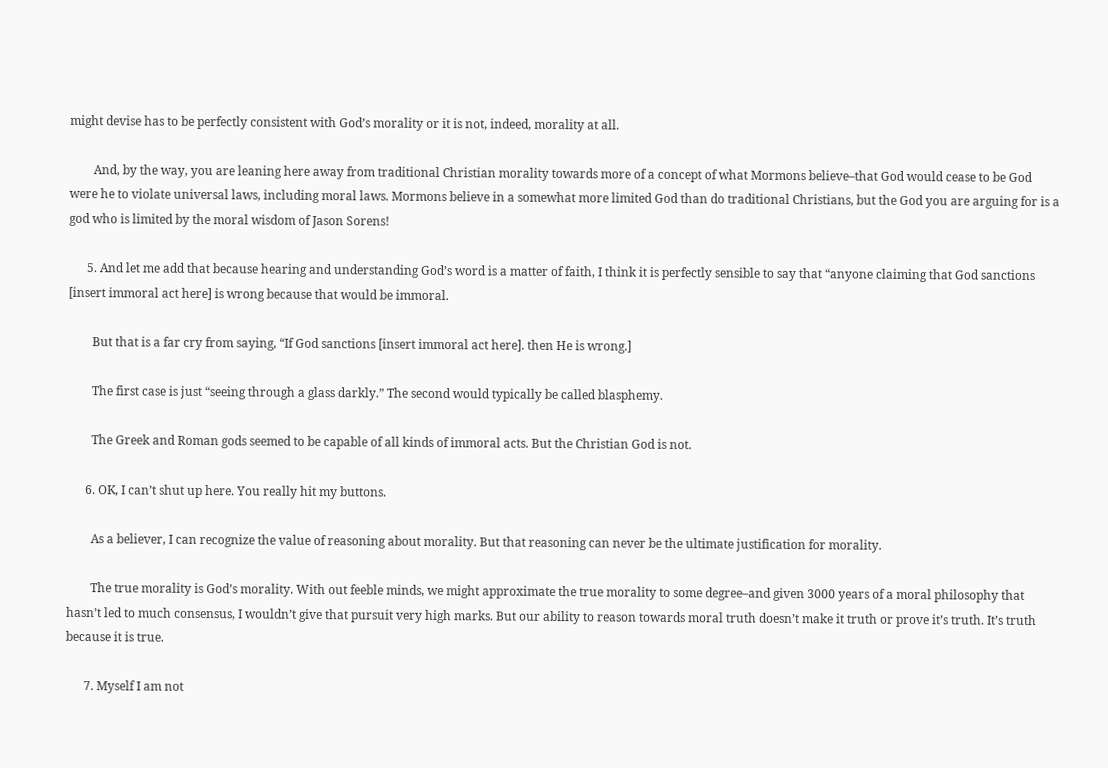might devise has to be perfectly consistent with God’s morality or it is not, indeed, morality at all.

        And, by the way, you are leaning here away from traditional Christian morality towards more of a concept of what Mormons believe–that God would cease to be God were he to violate universal laws, including moral laws. Mormons believe in a somewhat more limited God than do traditional Christians, but the God you are arguing for is a god who is limited by the moral wisdom of Jason Sorens!

      5. And let me add that because hearing and understanding God’s word is a matter of faith, I think it is perfectly sensible to say that “anyone claiming that God sanctions [insert immoral act here] is wrong because that would be immoral.

        But that is a far cry from saying, “If God sanctions [insert immoral act here]. then He is wrong.]

        The first case is just “seeing through a glass darkly.” The second would typically be called blasphemy.

        The Greek and Roman gods seemed to be capable of all kinds of immoral acts. But the Christian God is not.

      6. OK, I can’t shut up here. You really hit my buttons.

        As a believer, I can recognize the value of reasoning about morality. But that reasoning can never be the ultimate justification for morality.

        The true morality is God’s morality. With out feeble minds, we might approximate the true morality to some degree–and given 3000 years of a moral philosophy that hasn’t led to much consensus, I wouldn’t give that pursuit very high marks. But our ability to reason towards moral truth doesn’t make it truth or prove it’s truth. It’s truth because it is true.

      7. Myself I am not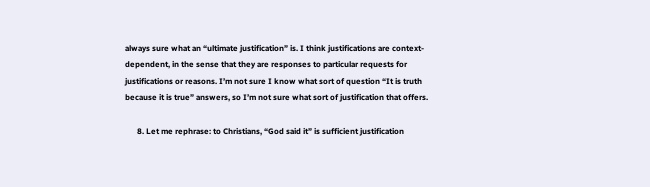always sure what an “ultimate justification” is. I think justifications are context-dependent, in the sense that they are responses to particular requests for justifications or reasons. I’m not sure I know what sort of question “It is truth because it is true” answers, so I’m not sure what sort of justification that offers.

      8. Let me rephrase: to Christians, “God said it” is sufficient justification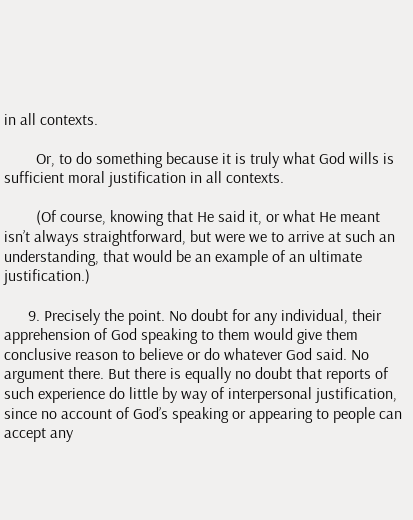in all contexts.

        Or, to do something because it is truly what God wills is sufficient moral justification in all contexts.

        (Of course, knowing that He said it, or what He meant isn’t always straightforward, but were we to arrive at such an understanding, that would be an example of an ultimate justification.)

      9. Precisely the point. No doubt for any individual, their apprehension of God speaking to them would give them conclusive reason to believe or do whatever God said. No argument there. But there is equally no doubt that reports of such experience do little by way of interpersonal justification, since no account of God’s speaking or appearing to people can accept any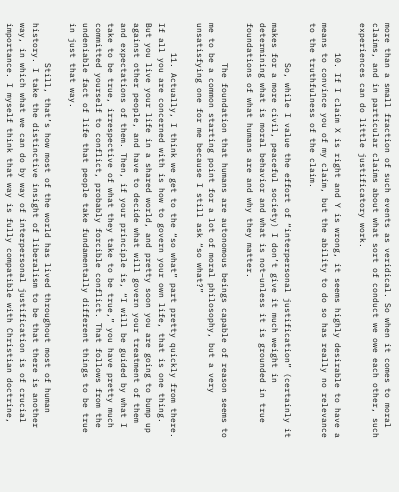more than a small fraction of such events as veridical. So when it comes to moral claims, and in particular claims about what sort of conduct we owe each other, such experiences can do little justificatory work.

      10. If I claim X is right and Y is wrong, it seems highly desirable to have a means to convince you of my claim, but the ability to do so has really no relevance to the truthfulness of the claim.

        So, while I value the effort of “interpersonal justification” (certainly it makes for a more civil, peaceful society) I don’t give it much weight in determining what is moral behavior and what is not–unless it is grounded in true foundations of what humans are and why they matter.

        The foundation that humans are autonomous beings capable of reason seems to me to be a common starting point for a lot of moral philosophy, but a very unsatisfying one for me because I still ask “so what?”

      11. Actually, I think we get to the “so what” part pretty quickly from there. If all you are concerned with is how to govern your own life, that is one thing. But you live your life in a shared world, and pretty soon you are going to bump up against other people, and have to decide what will govern your treatment of them and expectations of them. Then, if your principle is, “I will be guided by what I take to be true, irrespective of what they take to be true,” you have pretty much committed yourself to conflict, probably forcible conflict. That follows from the undeniable fact of life that people take fundamentally different things to be true in just that way.

        Still, that’s how most of the world has lived throughout most of human history. I take the distinctive insight of liberalism to be that there is another way, in which what we can do by way of interpersonal justification is of crucial importance. I myself think that way is fully compatible with Christian doctrine,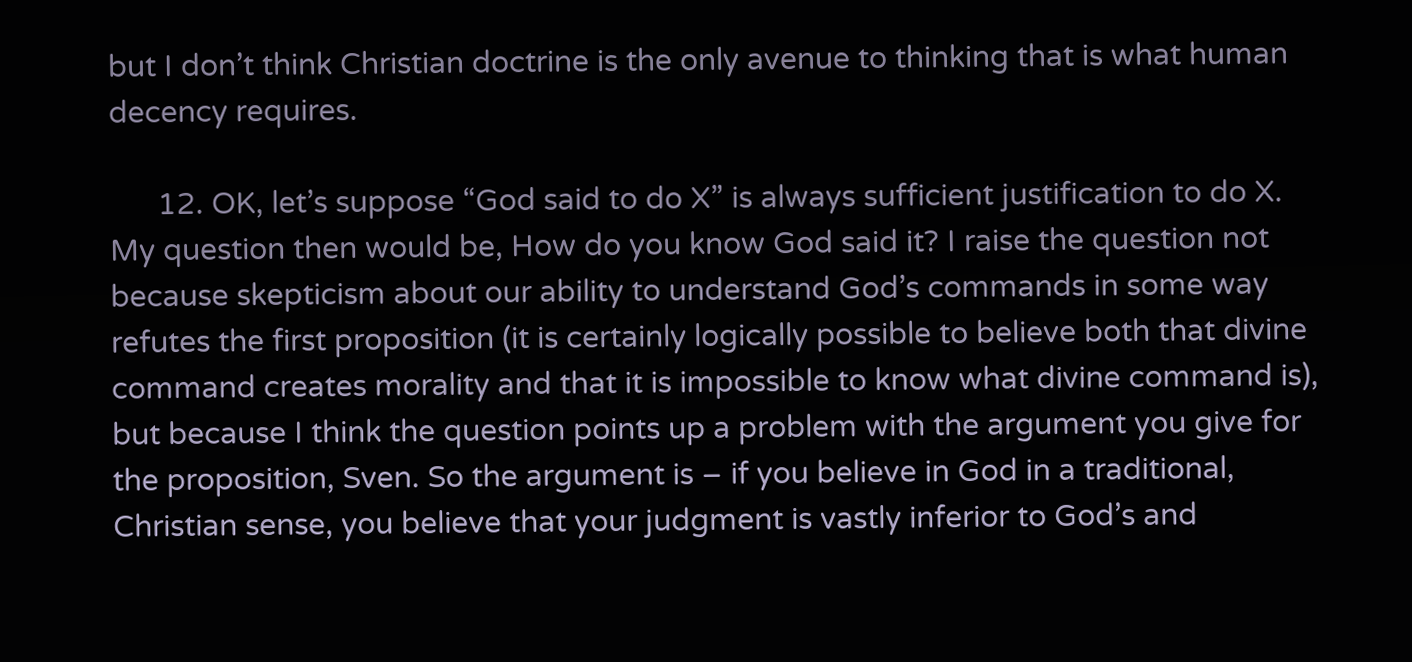but I don’t think Christian doctrine is the only avenue to thinking that is what human decency requires.

      12. OK, let’s suppose “God said to do X” is always sufficient justification to do X. My question then would be, How do you know God said it? I raise the question not because skepticism about our ability to understand God’s commands in some way refutes the first proposition (it is certainly logically possible to believe both that divine command creates morality and that it is impossible to know what divine command is), but because I think the question points up a problem with the argument you give for the proposition, Sven. So the argument is – if you believe in God in a traditional, Christian sense, you believe that your judgment is vastly inferior to God’s and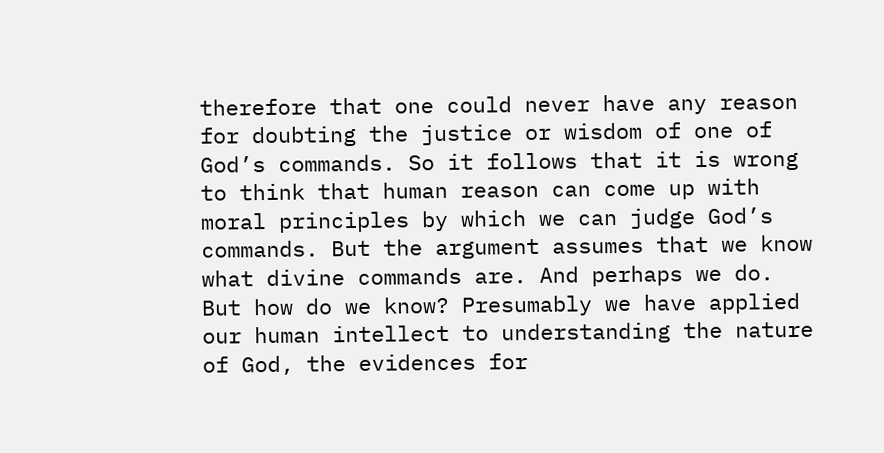therefore that one could never have any reason for doubting the justice or wisdom of one of God’s commands. So it follows that it is wrong to think that human reason can come up with moral principles by which we can judge God’s commands. But the argument assumes that we know what divine commands are. And perhaps we do. But how do we know? Presumably we have applied our human intellect to understanding the nature of God, the evidences for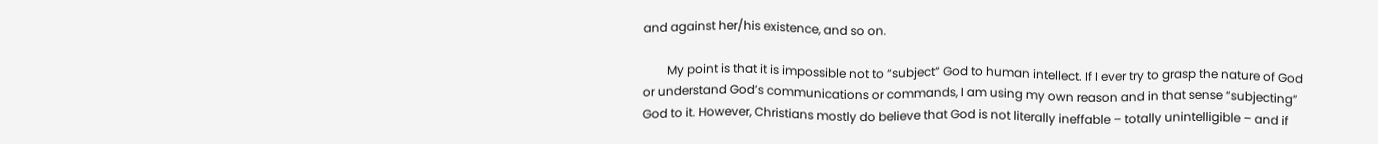and against her/his existence, and so on.

        My point is that it is impossible not to “subject” God to human intellect. If I ever try to grasp the nature of God or understand God’s communications or commands, I am using my own reason and in that sense “subjecting” God to it. However, Christians mostly do believe that God is not literally ineffable – totally unintelligible – and if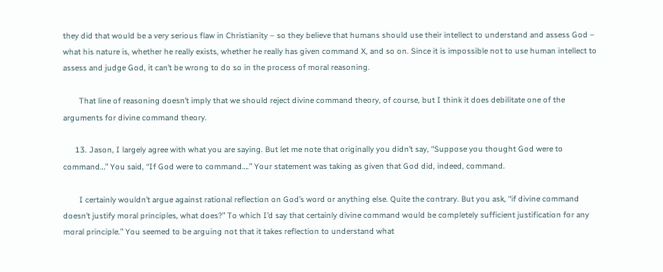they did that would be a very serious flaw in Christianity – so they believe that humans should use their intellect to understand and assess God – what his nature is, whether he really exists, whether he really has given command X, and so on. Since it is impossible not to use human intellect to assess and judge God, it can’t be wrong to do so in the process of moral reasoning.

        That line of reasoning doesn’t imply that we should reject divine command theory, of course, but I think it does debilitate one of the arguments for divine command theory.

      13. Jason, I largely agree with what you are saying. But let me note that originally you didn’t say, “Suppose you thought God were to command…” You said, “If God were to command….” Your statement was taking as given that God did, indeed, command.

        I certainly wouldn’t argue against rational reflection on God’s word or anything else. Quite the contrary. But you ask, “if divine command doesn’t justify moral principles, what does?” To which I’d say that certainly divine command would be completely sufficient justification for any moral principle.” You seemed to be arguing not that it takes reflection to understand what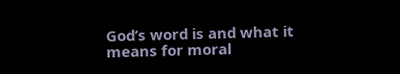God’s word is and what it means for moral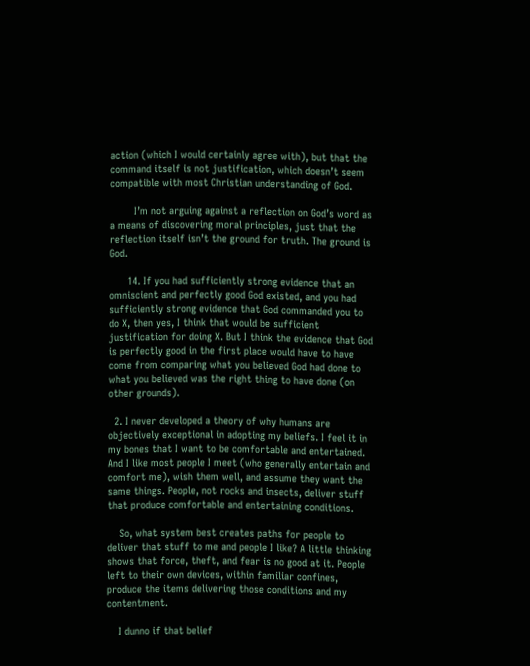action (which I would certainly agree with), but that the command itself is not justification, which doesn’t seem compatible with most Christian understanding of God.

        I’m not arguing against a reflection on God’s word as a means of discovering moral principles, just that the reflection itself isn’t the ground for truth. The ground is God.

      14. If you had sufficiently strong evidence that an omniscient and perfectly good God existed, and you had sufficiently strong evidence that God commanded you to do X, then yes, I think that would be sufficient justification for doing X. But I think the evidence that God is perfectly good in the first place would have to have come from comparing what you believed God had done to what you believed was the right thing to have done (on other grounds).

  2. I never developed a theory of why humans are objectively exceptional in adopting my beliefs. I feel it in my bones that I want to be comfortable and entertained. And I like most people I meet (who generally entertain and comfort me), wish them well, and assume they want the same things. People, not rocks and insects, deliver stuff that produce comfortable and entertaining conditions.

    So, what system best creates paths for people to deliver that stuff to me and people I like? A little thinking shows that force, theft, and fear is no good at it. People left to their own devices, within familiar confines, produce the items delivering those conditions and my contentment.

    I dunno if that belief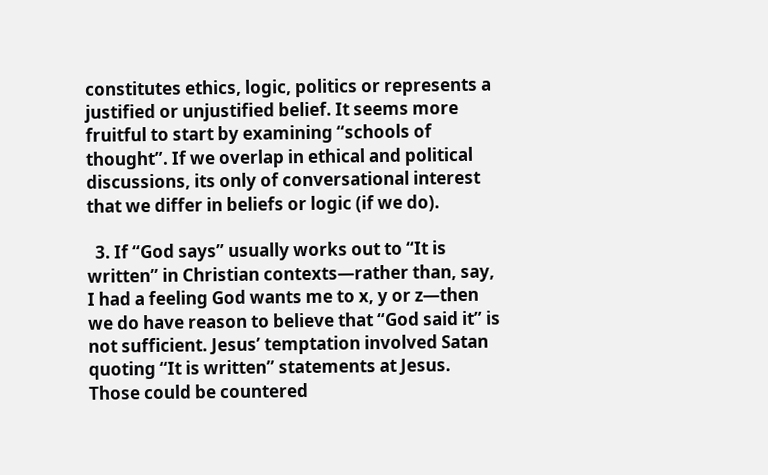constitutes ethics, logic, politics or represents a justified or unjustified belief. It seems more fruitful to start by examining “schools of thought”. If we overlap in ethical and political discussions, its only of conversational interest that we differ in beliefs or logic (if we do).

  3. If “God says” usually works out to “It is written” in Christian contexts—rather than, say, I had a feeling God wants me to x, y or z—then we do have reason to believe that “God said it” is not sufficient. Jesus’ temptation involved Satan quoting “It is written” statements at Jesus. Those could be countered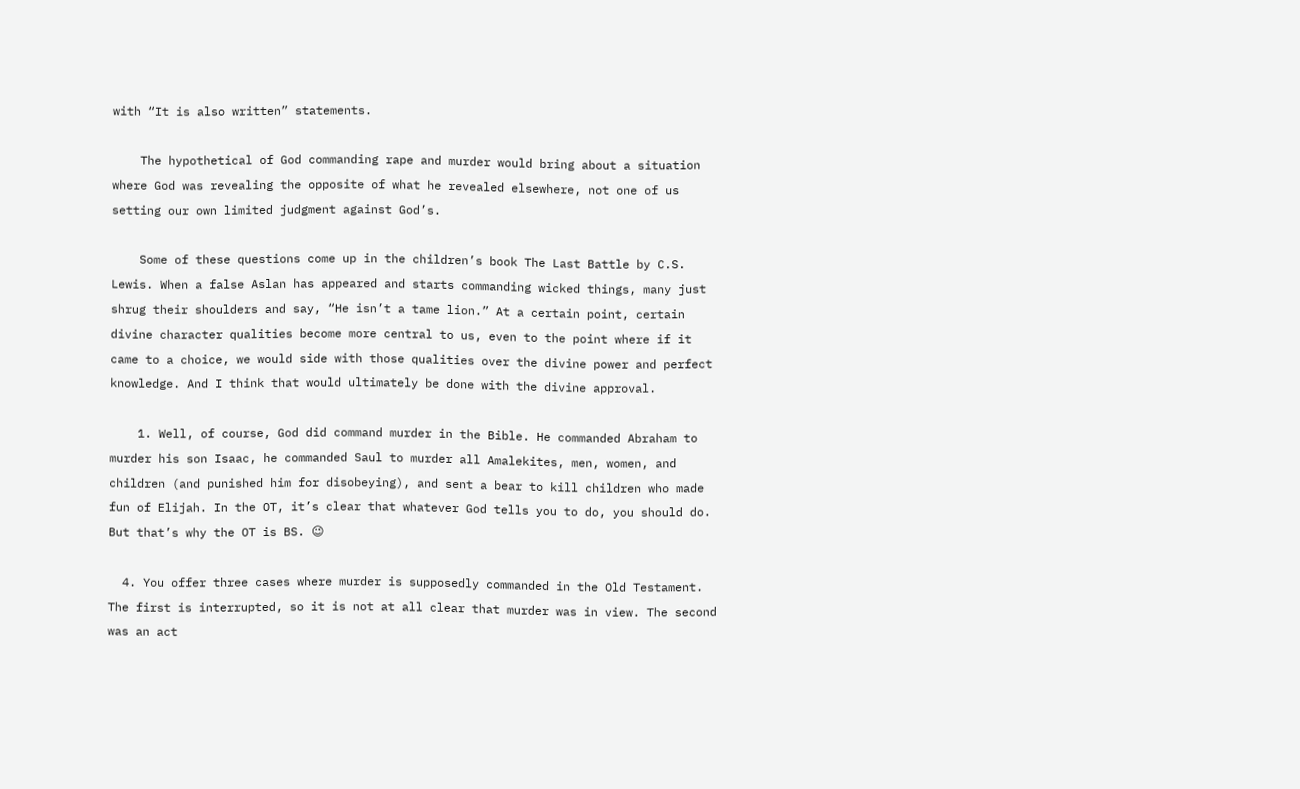with “It is also written” statements.

    The hypothetical of God commanding rape and murder would bring about a situation where God was revealing the opposite of what he revealed elsewhere, not one of us setting our own limited judgment against God’s.

    Some of these questions come up in the children’s book The Last Battle by C.S. Lewis. When a false Aslan has appeared and starts commanding wicked things, many just shrug their shoulders and say, “He isn’t a tame lion.” At a certain point, certain divine character qualities become more central to us, even to the point where if it came to a choice, we would side with those qualities over the divine power and perfect knowledge. And I think that would ultimately be done with the divine approval.

    1. Well, of course, God did command murder in the Bible. He commanded Abraham to murder his son Isaac, he commanded Saul to murder all Amalekites, men, women, and children (and punished him for disobeying), and sent a bear to kill children who made fun of Elijah. In the OT, it’s clear that whatever God tells you to do, you should do. But that’s why the OT is BS. 😉

  4. You offer three cases where murder is supposedly commanded in the Old Testament. The first is interrupted, so it is not at all clear that murder was in view. The second was an act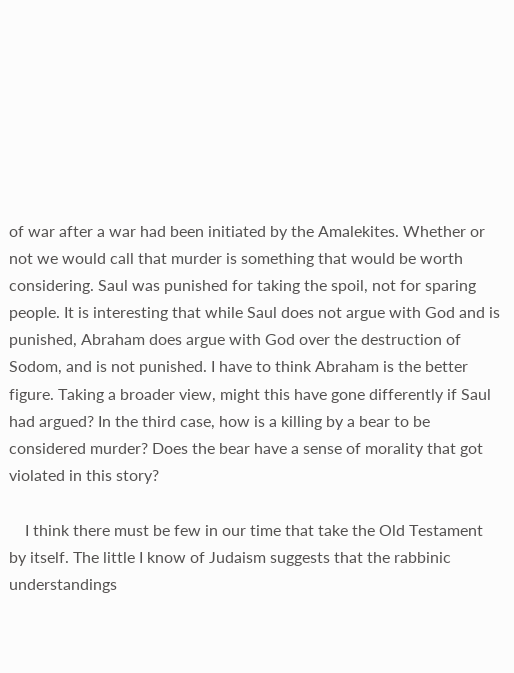of war after a war had been initiated by the Amalekites. Whether or not we would call that murder is something that would be worth considering. Saul was punished for taking the spoil, not for sparing people. It is interesting that while Saul does not argue with God and is punished, Abraham does argue with God over the destruction of Sodom, and is not punished. I have to think Abraham is the better figure. Taking a broader view, might this have gone differently if Saul had argued? In the third case, how is a killing by a bear to be considered murder? Does the bear have a sense of morality that got violated in this story?

    I think there must be few in our time that take the Old Testament by itself. The little I know of Judaism suggests that the rabbinic understandings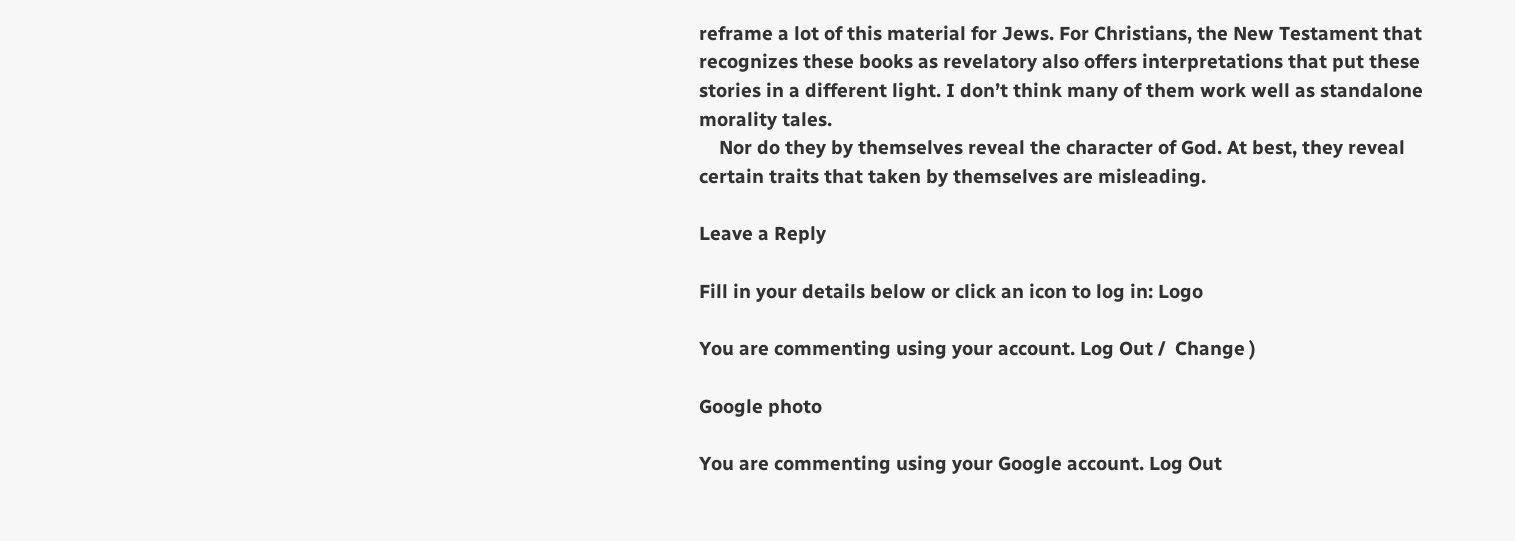reframe a lot of this material for Jews. For Christians, the New Testament that recognizes these books as revelatory also offers interpretations that put these stories in a different light. I don’t think many of them work well as standalone morality tales.
    Nor do they by themselves reveal the character of God. At best, they reveal certain traits that taken by themselves are misleading.

Leave a Reply

Fill in your details below or click an icon to log in: Logo

You are commenting using your account. Log Out /  Change )

Google photo

You are commenting using your Google account. Log Out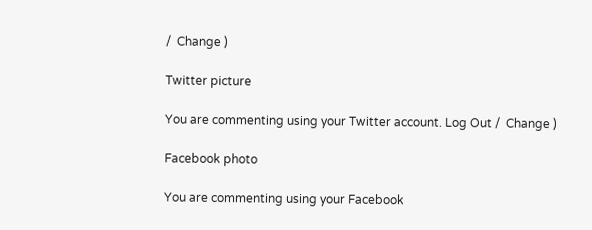/  Change )

Twitter picture

You are commenting using your Twitter account. Log Out /  Change )

Facebook photo

You are commenting using your Facebook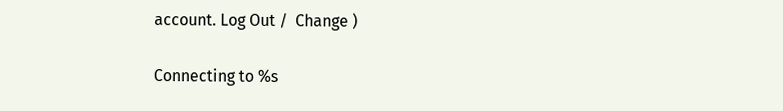account. Log Out /  Change )

Connecting to %s